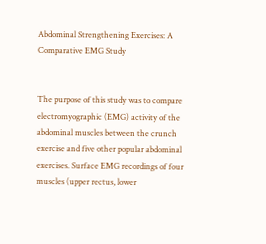Abdominal Strengthening Exercises: A Comparative EMG Study


The purpose of this study was to compare electromyographic (EMG) activity of the abdominal muscles between the crunch exercise and five other popular abdominal exercises. Surface EMG recordings of four muscles (upper rectus, lower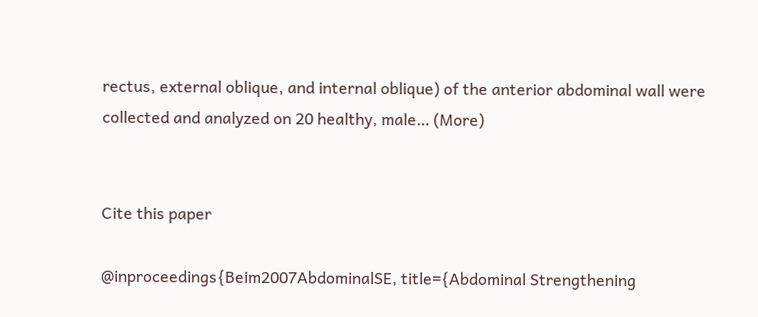rectus, external oblique, and internal oblique) of the anterior abdominal wall were collected and analyzed on 20 healthy, male… (More)


Cite this paper

@inproceedings{Beim2007AbdominalSE, title={Abdominal Strengthening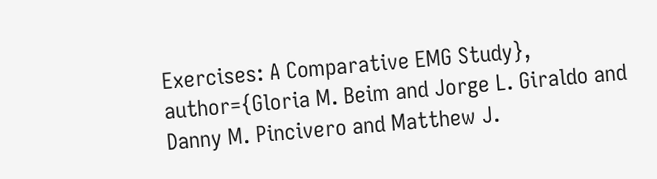Exercises: A Comparative EMG Study}, author={Gloria M. Beim and Jorge L. Giraldo and Danny M. Pincivero and Matthew J.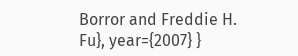Borror and Freddie H. Fu}, year={2007} }